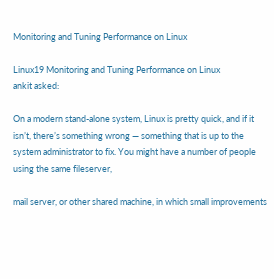Monitoring and Tuning Performance on Linux

Linux19 Monitoring and Tuning Performance on Linux
ankit asked:

On a modern stand-alone system, Linux is pretty quick, and if it isn’t, there’s something wrong — something that is up to the system administrator to fix. You might have a number of people using the same fileserver,

mail server, or other shared machine, in which small improvements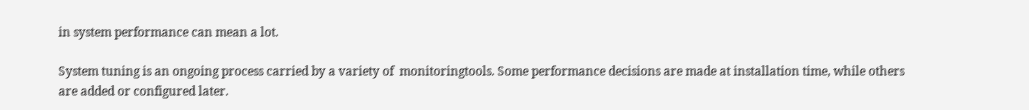in system performance can mean a lot.

System tuning is an ongoing process carried by a variety of  monitoringtools. Some performance decisions are made at installation time, while others are added or configured later.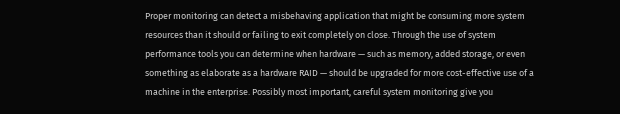Proper monitoring can detect a misbehaving application that might be consuming more system resources than it should or failing to exit completely on close. Through the use of system performance tools you can determine when hardware — such as memory, added storage, or even something as elaborate as a hardware RAID — should be upgraded for more cost-effective use of a machine in the enterprise. Possibly most important, careful system monitoring give you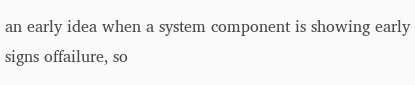an early idea when a system component is showing early signs offailure, so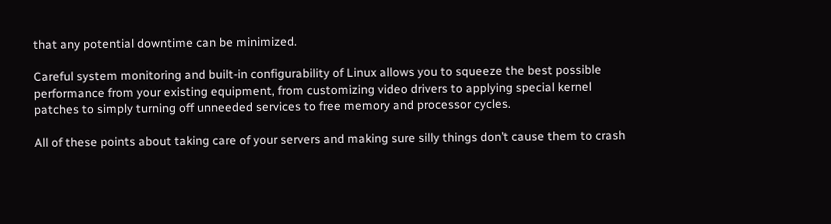that any potential downtime can be minimized.

Careful system monitoring and built-in configurability of Linux allows you to squeeze the best possible performance from your existing equipment, from customizing video drivers to applying special kernel patches to simply turning off unneeded services to free memory and processor cycles.

All of these points about taking care of your servers and making sure silly things don’t cause them to crash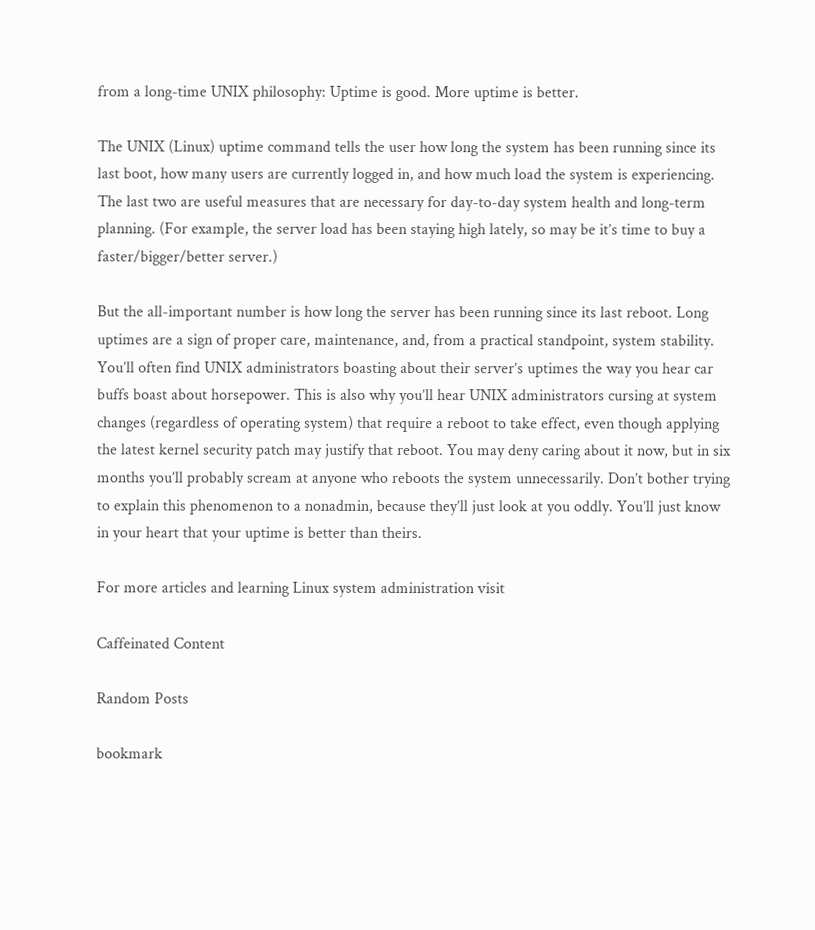from a long-time UNIX philosophy: Uptime is good. More uptime is better.

The UNIX (Linux) uptime command tells the user how long the system has been running since its last boot, how many users are currently logged in, and how much load the system is experiencing. The last two are useful measures that are necessary for day-to-day system health and long-term planning. (For example, the server load has been staying high lately, so may be it’s time to buy a faster/bigger/better server.)

But the all-important number is how long the server has been running since its last reboot. Long uptimes are a sign of proper care, maintenance, and, from a practical standpoint, system stability. You’ll often find UNIX administrators boasting about their server’s uptimes the way you hear car buffs boast about horsepower. This is also why you’ll hear UNIX administrators cursing at system changes (regardless of operating system) that require a reboot to take effect, even though applying the latest kernel security patch may justify that reboot. You may deny caring about it now, but in six months you’ll probably scream at anyone who reboots the system unnecessarily. Don’t bother trying to explain this phenomenon to a nonadmin, because they’ll just look at you oddly. You’ll just know in your heart that your uptime is better than theirs.

For more articles and learning Linux system administration visit

Caffeinated Content

Random Posts

bookmark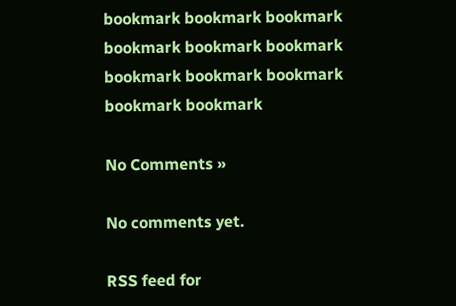bookmark bookmark bookmark bookmark bookmark bookmark bookmark bookmark bookmark bookmark bookmark

No Comments »

No comments yet.

RSS feed for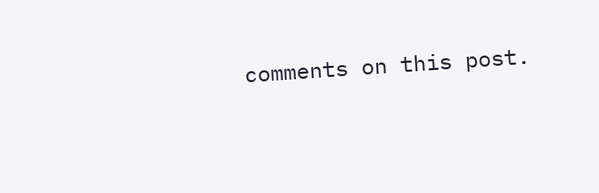comments on this post.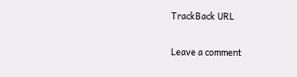TrackBack URL

Leave a comment